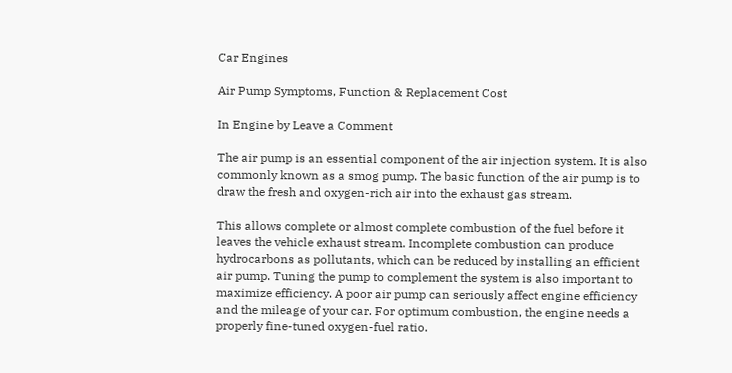Car Engines

Air Pump Symptoms, Function & Replacement Cost

In Engine by Leave a Comment

The air pump is an essential component of the air injection system. It is also commonly known as a smog pump. The basic function of the air pump is to draw the fresh and oxygen-rich air into the exhaust gas stream.

This allows complete or almost complete combustion of the fuel before it leaves the vehicle exhaust stream. Incomplete combustion can produce hydrocarbons as pollutants, which can be reduced by installing an efficient air pump. Tuning the pump to complement the system is also important to maximize efficiency. A poor air pump can seriously affect engine efficiency and the mileage of your car. For optimum combustion, the engine needs a properly fine-tuned oxygen-fuel ratio.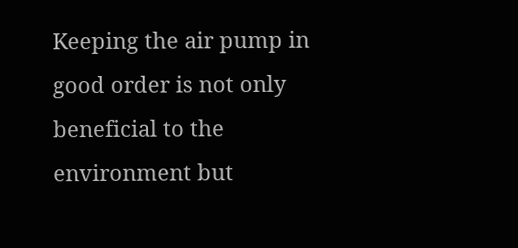Keeping the air pump in good order is not only beneficial to the environment but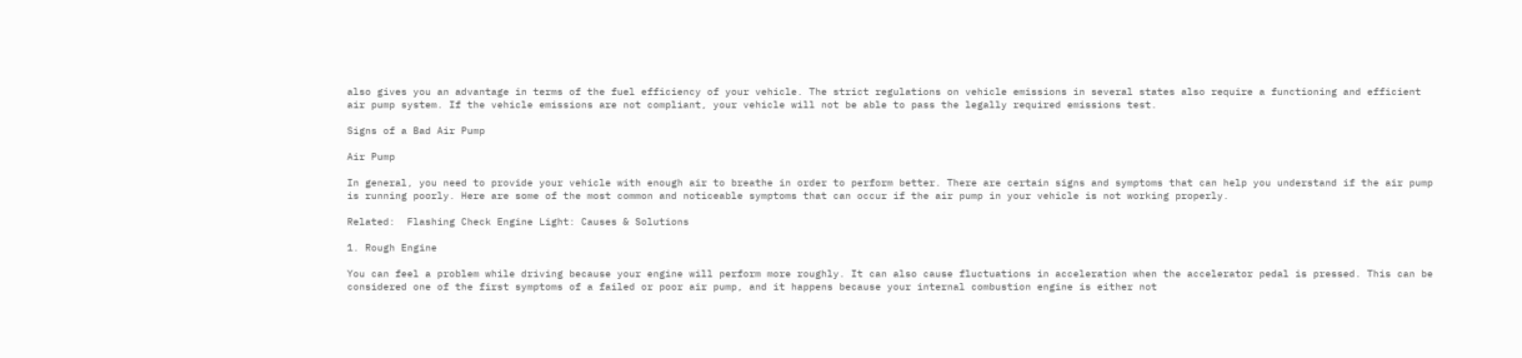also gives you an advantage in terms of the fuel efficiency of your vehicle. The strict regulations on vehicle emissions in several states also require a functioning and efficient air pump system. If the vehicle emissions are not compliant, your vehicle will not be able to pass the legally required emissions test.

Signs of a Bad Air Pump

Air Pump

In general, you need to provide your vehicle with enough air to breathe in order to perform better. There are certain signs and symptoms that can help you understand if the air pump is running poorly. Here are some of the most common and noticeable symptoms that can occur if the air pump in your vehicle is not working properly.

Related:  Flashing Check Engine Light: Causes & Solutions

1. Rough Engine

You can feel a problem while driving because your engine will perform more roughly. It can also cause fluctuations in acceleration when the accelerator pedal is pressed. This can be considered one of the first symptoms of a failed or poor air pump, and it happens because your internal combustion engine is either not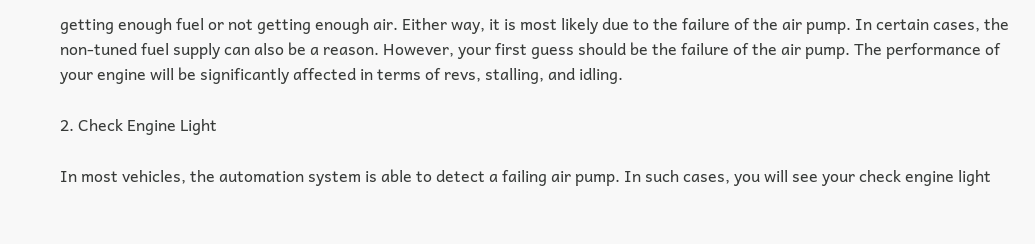getting enough fuel or not getting enough air. Either way, it is most likely due to the failure of the air pump. In certain cases, the non-tuned fuel supply can also be a reason. However, your first guess should be the failure of the air pump. The performance of your engine will be significantly affected in terms of revs, stalling, and idling.

2. Check Engine Light

In most vehicles, the automation system is able to detect a failing air pump. In such cases, you will see your check engine light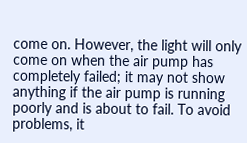come on. However, the light will only come on when the air pump has completely failed; it may not show anything if the air pump is running poorly and is about to fail. To avoid problems, it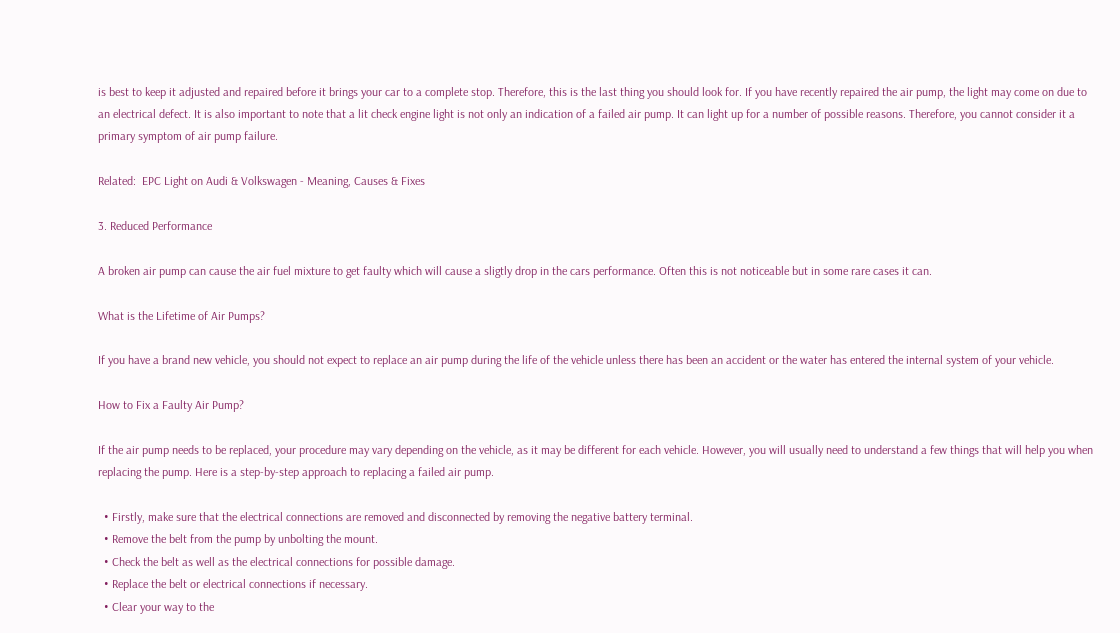is best to keep it adjusted and repaired before it brings your car to a complete stop. Therefore, this is the last thing you should look for. If you have recently repaired the air pump, the light may come on due to an electrical defect. It is also important to note that a lit check engine light is not only an indication of a failed air pump. It can light up for a number of possible reasons. Therefore, you cannot consider it a primary symptom of air pump failure.

Related:  EPC Light on Audi & Volkswagen - Meaning, Causes & Fixes

3. Reduced Performance

A broken air pump can cause the air fuel mixture to get faulty which will cause a sligtly drop in the cars performance. Often this is not noticeable but in some rare cases it can.

What is the Lifetime of Air Pumps?

If you have a brand new vehicle, you should not expect to replace an air pump during the life of the vehicle unless there has been an accident or the water has entered the internal system of your vehicle.

How to Fix a Faulty Air Pump?

If the air pump needs to be replaced, your procedure may vary depending on the vehicle, as it may be different for each vehicle. However, you will usually need to understand a few things that will help you when replacing the pump. Here is a step-by-step approach to replacing a failed air pump.

  • Firstly, make sure that the electrical connections are removed and disconnected by removing the negative battery terminal.
  • Remove the belt from the pump by unbolting the mount.
  • Check the belt as well as the electrical connections for possible damage.
  • Replace the belt or electrical connections if necessary.
  • Clear your way to the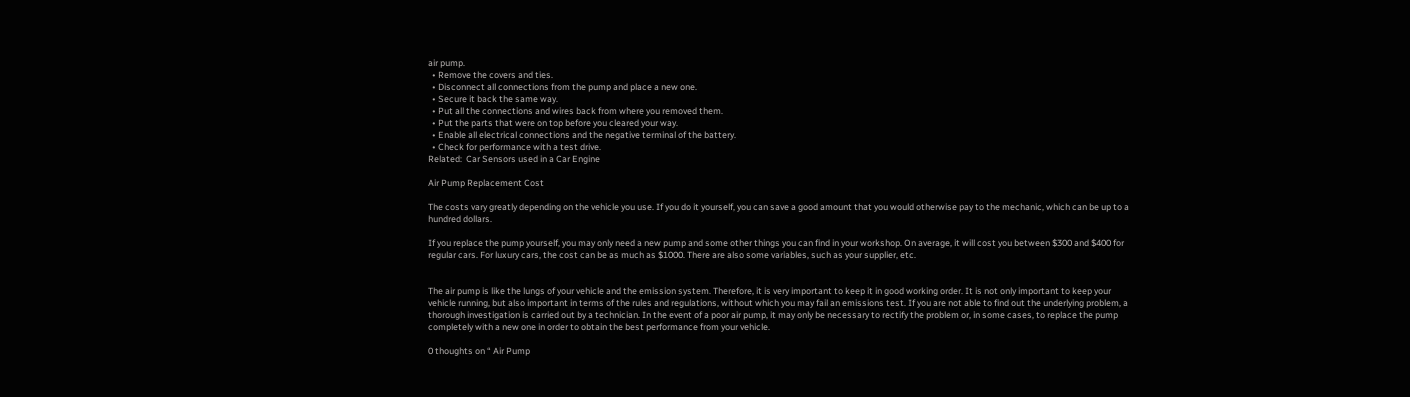air pump.
  • Remove the covers and ties.
  • Disconnect all connections from the pump and place a new one.
  • Secure it back the same way.
  • Put all the connections and wires back from where you removed them.
  • Put the parts that were on top before you cleared your way.
  • Enable all electrical connections and the negative terminal of the battery.
  • Check for performance with a test drive.
Related:  Car Sensors used in a Car Engine

Air Pump Replacement Cost

The costs vary greatly depending on the vehicle you use. If you do it yourself, you can save a good amount that you would otherwise pay to the mechanic, which can be up to a hundred dollars.

If you replace the pump yourself, you may only need a new pump and some other things you can find in your workshop. On average, it will cost you between $300 and $400 for regular cars. For luxury cars, the cost can be as much as $1000. There are also some variables, such as your supplier, etc.


The air pump is like the lungs of your vehicle and the emission system. Therefore, it is very important to keep it in good working order. It is not only important to keep your vehicle running, but also important in terms of the rules and regulations, without which you may fail an emissions test. If you are not able to find out the underlying problem, a thorough investigation is carried out by a technician. In the event of a poor air pump, it may only be necessary to rectify the problem or, in some cases, to replace the pump completely with a new one in order to obtain the best performance from your vehicle.

0 thoughts on “ Air Pump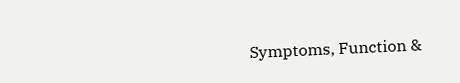Symptoms, Function &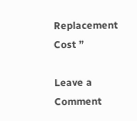Replacement Cost ”

Leave a Comment